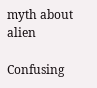myth about alien

Confusing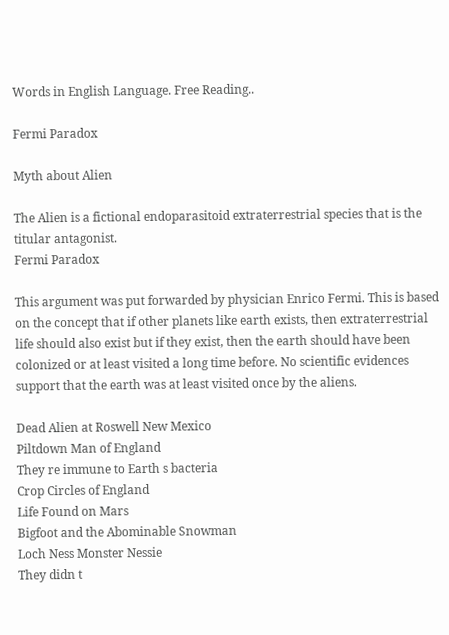Words in English Language. Free Reading..

Fermi Paradox

Myth about Alien

The Alien is a fictional endoparasitoid extraterrestrial species that is the titular antagonist.
Fermi Paradox

This argument was put forwarded by physician Enrico Fermi. This is based on the concept that if other planets like earth exists, then extraterrestrial life should also exist but if they exist, then the earth should have been colonized or at least visited a long time before. No scientific evidences support that the earth was at least visited once by the aliens.

Dead Alien at Roswell New Mexico
Piltdown Man of England
They re immune to Earth s bacteria
Crop Circles of England
Life Found on Mars
Bigfoot and the Abominable Snowman
Loch Ness Monster Nessie
They didn t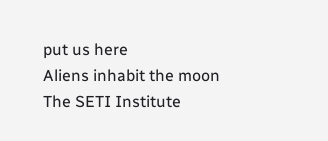put us here
Aliens inhabit the moon
The SETI Institute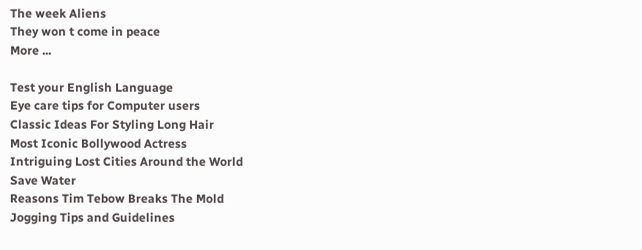The week Aliens
They won t come in peace
More ...

Test your English Language
Eye care tips for Computer users
Classic Ideas For Styling Long Hair
Most Iconic Bollywood Actress
Intriguing Lost Cities Around the World
Save Water
Reasons Tim Tebow Breaks The Mold
Jogging Tips and Guidelines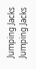Jumping Jacks
Jumping Jacks